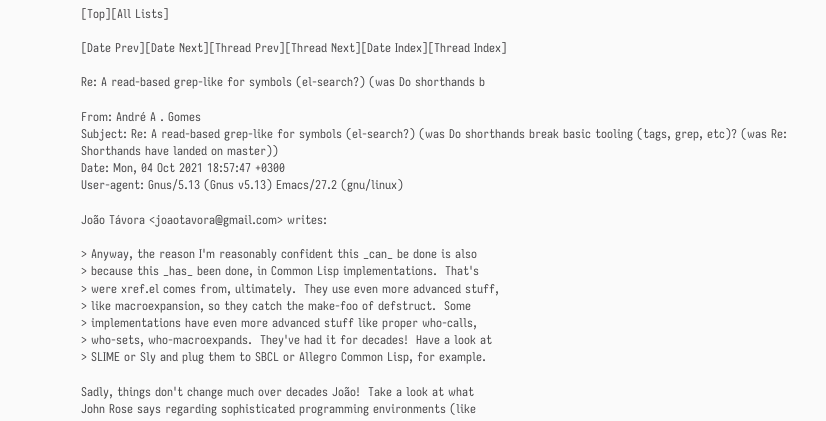[Top][All Lists]

[Date Prev][Date Next][Thread Prev][Thread Next][Date Index][Thread Index]

Re: A read-based grep-like for symbols (el-search?) (was Do shorthands b

From: André A . Gomes
Subject: Re: A read-based grep-like for symbols (el-search?) (was Do shorthands break basic tooling (tags, grep, etc)? (was Re: Shorthands have landed on master))
Date: Mon, 04 Oct 2021 18:57:47 +0300
User-agent: Gnus/5.13 (Gnus v5.13) Emacs/27.2 (gnu/linux)

João Távora <joaotavora@gmail.com> writes:

> Anyway, the reason I'm reasonably confident this _can_ be done is also
> because this _has_ been done, in Common Lisp implementations.  That's
> were xref.el comes from, ultimately.  They use even more advanced stuff,
> like macroexpansion, so they catch the make-foo of defstruct.  Some
> implementations have even more advanced stuff like proper who-calls,
> who-sets, who-macroexpands.  They've had it for decades!  Have a look at
> SLIME or Sly and plug them to SBCL or Allegro Common Lisp, for example.

Sadly, things don't change much over decades João!  Take a look at what
John Rose says regarding sophisticated programming environments (like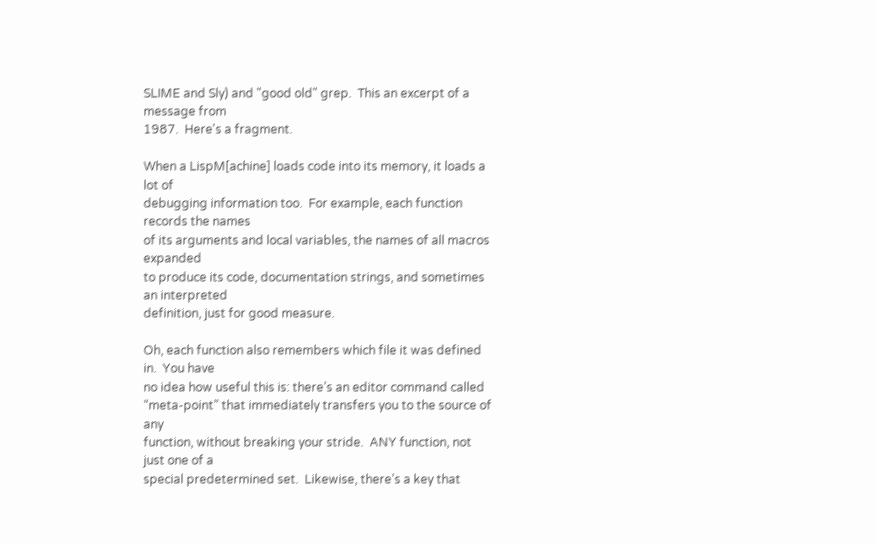SLIME and Sly) and "good old" grep.  This an excerpt of a message from
1987.  Here's a fragment.

When a LispM[achine] loads code into its memory, it loads a lot of
debugging information too.  For example, each function records the names
of its arguments and local variables, the names of all macros expanded
to produce its code, documentation strings, and sometimes an interpreted
definition, just for good measure.

Oh, each function also remembers which file it was defined in.  You have
no idea how useful this is: there’s an editor command called
“meta-point” that immediately transfers you to the source of any
function, without breaking your stride.  ANY function, not just one of a
special predetermined set.  Likewise, there’s a key that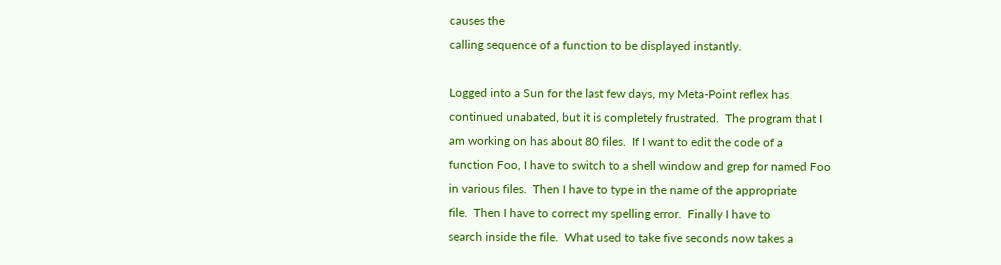causes the
calling sequence of a function to be displayed instantly.

Logged into a Sun for the last few days, my Meta-Point reflex has
continued unabated, but it is completely frustrated.  The program that I
am working on has about 80 files.  If I want to edit the code of a
function Foo, I have to switch to a shell window and grep for named Foo
in various files.  Then I have to type in the name of the appropriate
file.  Then I have to correct my spelling error.  Finally I have to
search inside the file.  What used to take five seconds now takes a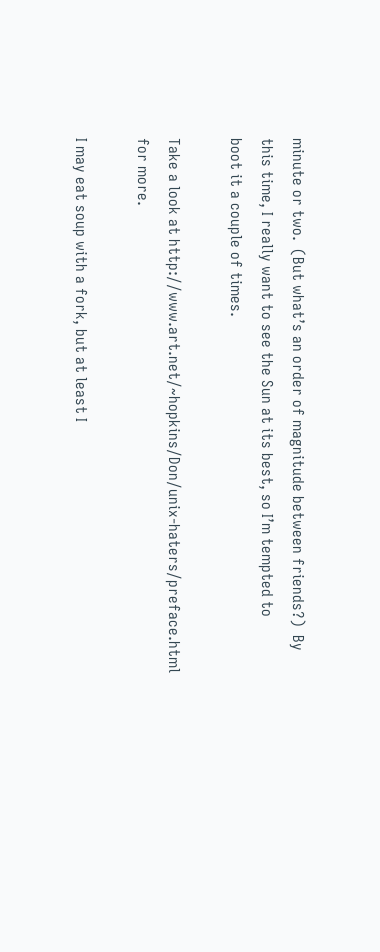minute or two.  (But what’s an order of magnitude between friends?)  By
this time, I really want to see the Sun at its best, so I’m tempted to
boot it a couple of times.

Take a look at http://www.art.net/~hopkins/Don/unix-haters/preface.html
for more.

I may eat soup with a fork, but at least I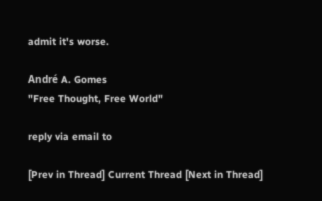admit it's worse.

André A. Gomes
"Free Thought, Free World"

reply via email to

[Prev in Thread] Current Thread [Next in Thread]